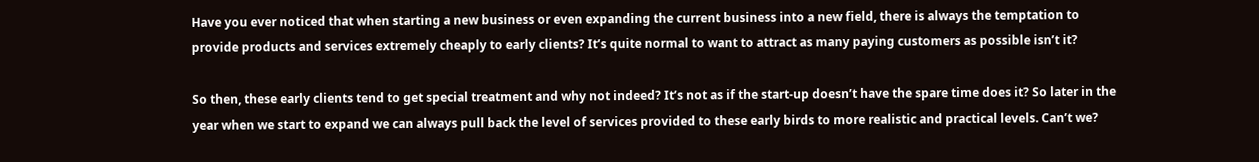Have you ever noticed that when starting a new business or even expanding the current business into a new field, there is always the temptation to provide products and services extremely cheaply to early clients? It’s quite normal to want to attract as many paying customers as possible isn’t it?

So then, these early clients tend to get special treatment and why not indeed? It’s not as if the start-up doesn’t have the spare time does it? So later in the year when we start to expand we can always pull back the level of services provided to these early birds to more realistic and practical levels. Can’t we?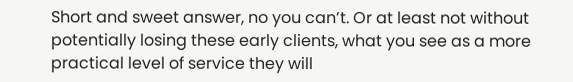Short and sweet answer, no you can’t. Or at least not without potentially losing these early clients, what you see as a more practical level of service they will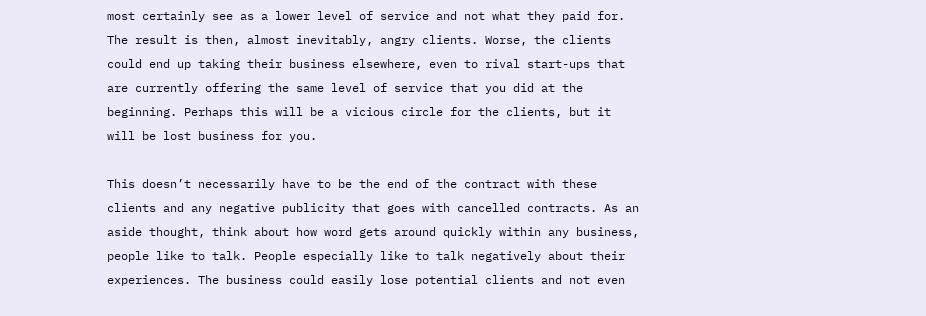most certainly see as a lower level of service and not what they paid for. The result is then, almost inevitably, angry clients. Worse, the clients could end up taking their business elsewhere, even to rival start-ups that are currently offering the same level of service that you did at the beginning. Perhaps this will be a vicious circle for the clients, but it will be lost business for you.

This doesn’t necessarily have to be the end of the contract with these clients and any negative publicity that goes with cancelled contracts. As an aside thought, think about how word gets around quickly within any business, people like to talk. People especially like to talk negatively about their experiences. The business could easily lose potential clients and not even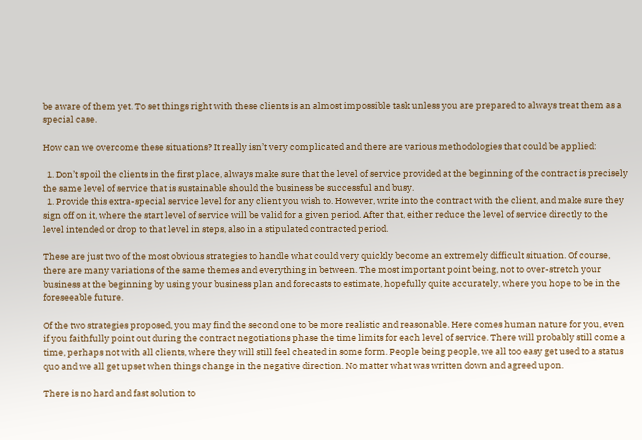be aware of them yet. To set things right with these clients is an almost impossible task unless you are prepared to always treat them as a special case.

How can we overcome these situations? It really isn’t very complicated and there are various methodologies that could be applied:

  1. Don’t spoil the clients in the first place, always make sure that the level of service provided at the beginning of the contract is precisely the same level of service that is sustainable should the business be successful and busy.
  1. Provide this extra-special service level for any client you wish to. However, write into the contract with the client, and make sure they sign off on it, where the start level of service will be valid for a given period. After that, either reduce the level of service directly to the level intended or drop to that level in steps, also in a stipulated contracted period.

These are just two of the most obvious strategies to handle what could very quickly become an extremely difficult situation. Of course, there are many variations of the same themes and everything in between. The most important point being, not to over-stretch your business at the beginning by using your business plan and forecasts to estimate, hopefully quite accurately, where you hope to be in the foreseeable future.

Of the two strategies proposed, you may find the second one to be more realistic and reasonable. Here comes human nature for you, even if you faithfully point out during the contract negotiations phase the time limits for each level of service. There will probably still come a time, perhaps not with all clients, where they will still feel cheated in some form. People being people, we all too easy get used to a status quo and we all get upset when things change in the negative direction. No matter what was written down and agreed upon.

There is no hard and fast solution to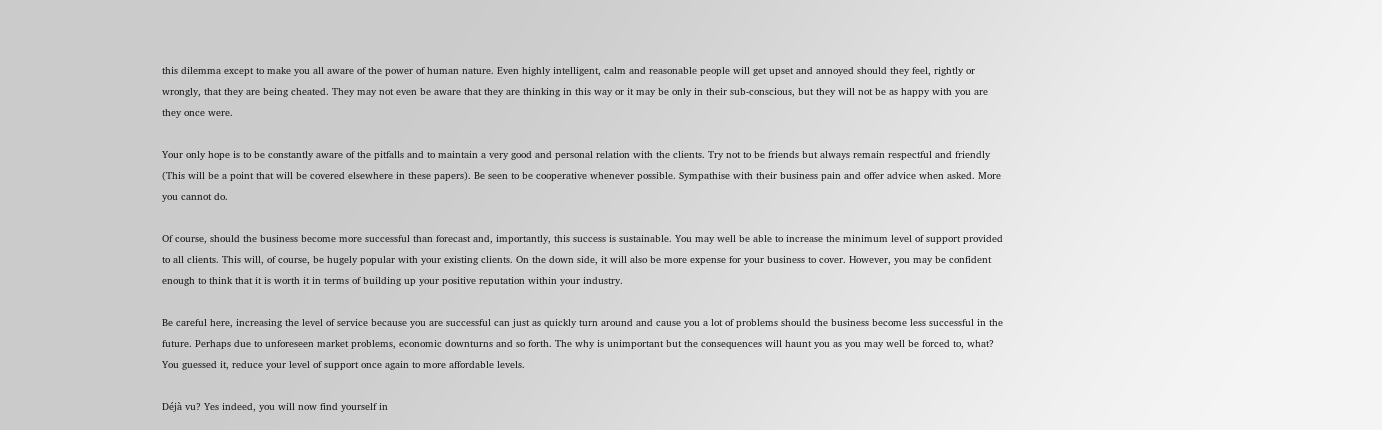this dilemma except to make you all aware of the power of human nature. Even highly intelligent, calm and reasonable people will get upset and annoyed should they feel, rightly or wrongly, that they are being cheated. They may not even be aware that they are thinking in this way or it may be only in their sub-conscious, but they will not be as happy with you are they once were.

Your only hope is to be constantly aware of the pitfalls and to maintain a very good and personal relation with the clients. Try not to be friends but always remain respectful and friendly (This will be a point that will be covered elsewhere in these papers). Be seen to be cooperative whenever possible. Sympathise with their business pain and offer advice when asked. More you cannot do.

Of course, should the business become more successful than forecast and, importantly, this success is sustainable. You may well be able to increase the minimum level of support provided to all clients. This will, of course, be hugely popular with your existing clients. On the down side, it will also be more expense for your business to cover. However, you may be confident enough to think that it is worth it in terms of building up your positive reputation within your industry.

Be careful here, increasing the level of service because you are successful can just as quickly turn around and cause you a lot of problems should the business become less successful in the future. Perhaps due to unforeseen market problems, economic downturns and so forth. The why is unimportant but the consequences will haunt you as you may well be forced to, what? You guessed it, reduce your level of support once again to more affordable levels.

Déjà vu? Yes indeed, you will now find yourself in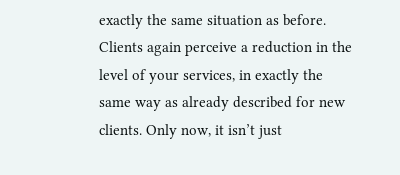exactly the same situation as before. Clients again perceive a reduction in the level of your services, in exactly the same way as already described for new clients. Only now, it isn’t just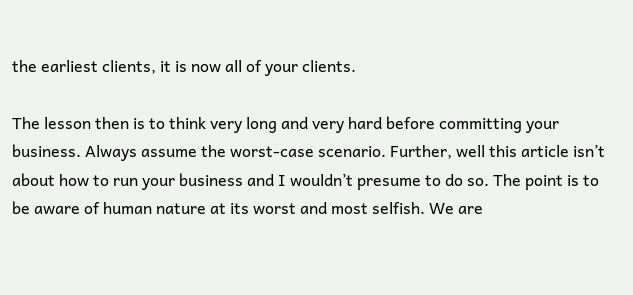the earliest clients, it is now all of your clients.

The lesson then is to think very long and very hard before committing your business. Always assume the worst-case scenario. Further, well this article isn’t about how to run your business and I wouldn’t presume to do so. The point is to be aware of human nature at its worst and most selfish. We are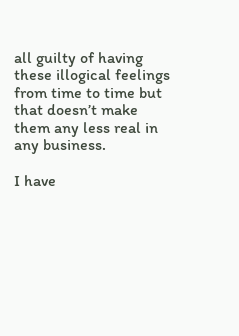all guilty of having these illogical feelings from time to time but that doesn’t make them any less real in any business.

I have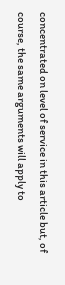concentrated on level of service in this article but, of course, the same arguments will apply to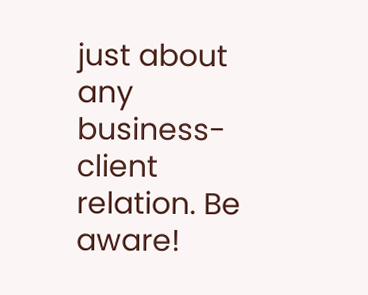just about any business-client relation. Be aware!